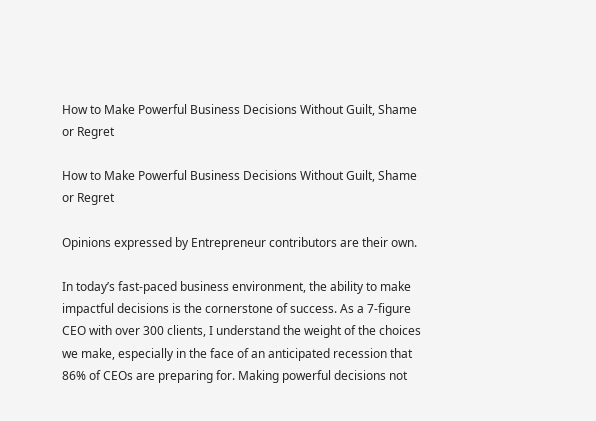How to Make Powerful Business Decisions Without Guilt, Shame or Regret

How to Make Powerful Business Decisions Without Guilt, Shame or Regret

Opinions expressed by Entrepreneur contributors are their own.

In today’s fast-paced business environment, the ability to make impactful decisions is the cornerstone of success. As a 7-figure CEO with over 300 clients, I understand the weight of the choices we make, especially in the face of an anticipated recession that 86% of CEOs are preparing for. Making powerful decisions not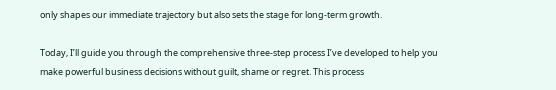only shapes our immediate trajectory but also sets the stage for long-term growth.

Today, I’ll guide you through the comprehensive three-step process I’ve developed to help you make powerful business decisions without guilt, shame or regret. This process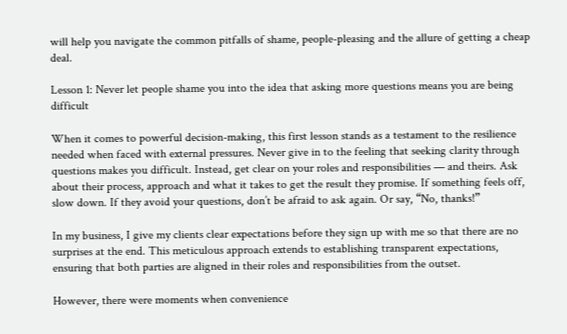will help you navigate the common pitfalls of shame, people-pleasing and the allure of getting a cheap deal.

Lesson 1: Never let people shame you into the idea that asking more questions means you are being difficult

When it comes to powerful decision-making, this first lesson stands as a testament to the resilience needed when faced with external pressures. Never give in to the feeling that seeking clarity through questions makes you difficult. Instead, get clear on your roles and responsibilities — and theirs. Ask about their process, approach and what it takes to get the result they promise. If something feels off, slow down. If they avoid your questions, don’t be afraid to ask again. Or say, “No, thanks!”

In my business, I give my clients clear expectations before they sign up with me so that there are no surprises at the end. This meticulous approach extends to establishing transparent expectations, ensuring that both parties are aligned in their roles and responsibilities from the outset.

However, there were moments when convenience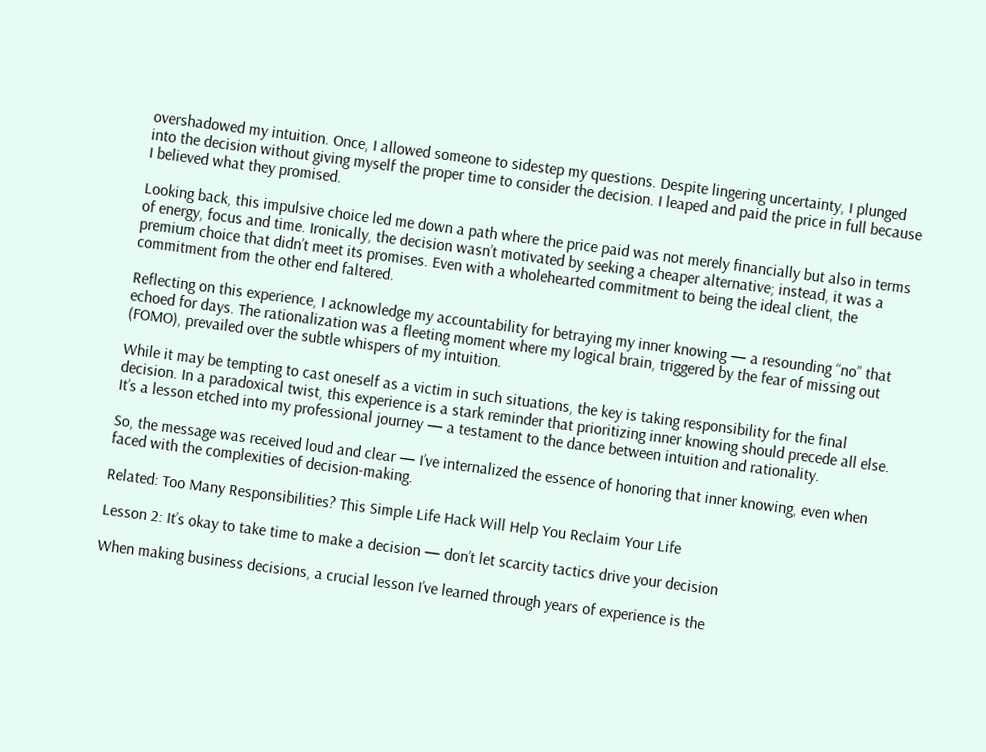overshadowed my intuition. Once, I allowed someone to sidestep my questions. Despite lingering uncertainty, I plunged into the decision without giving myself the proper time to consider the decision. I leaped and paid the price in full because I believed what they promised.

Looking back, this impulsive choice led me down a path where the price paid was not merely financially but also in terms of energy, focus and time. Ironically, the decision wasn’t motivated by seeking a cheaper alternative; instead, it was a premium choice that didn’t meet its promises. Even with a wholehearted commitment to being the ideal client, the commitment from the other end faltered.

Reflecting on this experience, I acknowledge my accountability for betraying my inner knowing — a resounding “no” that echoed for days. The rationalization was a fleeting moment where my logical brain, triggered by the fear of missing out (FOMO), prevailed over the subtle whispers of my intuition.

While it may be tempting to cast oneself as a victim in such situations, the key is taking responsibility for the final decision. In a paradoxical twist, this experience is a stark reminder that prioritizing inner knowing should precede all else. It’s a lesson etched into my professional journey — a testament to the dance between intuition and rationality.

So, the message was received loud and clear — I’ve internalized the essence of honoring that inner knowing, even when faced with the complexities of decision-making.

Related: Too Many Responsibilities? This Simple Life Hack Will Help You Reclaim Your Life

Lesson 2: It’s okay to take time to make a decision — don’t let scarcity tactics drive your decision

When making business decisions, a crucial lesson I’ve learned through years of experience is the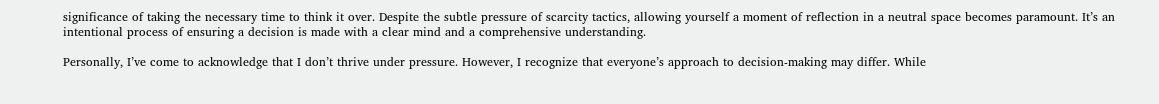significance of taking the necessary time to think it over. Despite the subtle pressure of scarcity tactics, allowing yourself a moment of reflection in a neutral space becomes paramount. It’s an intentional process of ensuring a decision is made with a clear mind and a comprehensive understanding.

Personally, I’ve come to acknowledge that I don’t thrive under pressure. However, I recognize that everyone’s approach to decision-making may differ. While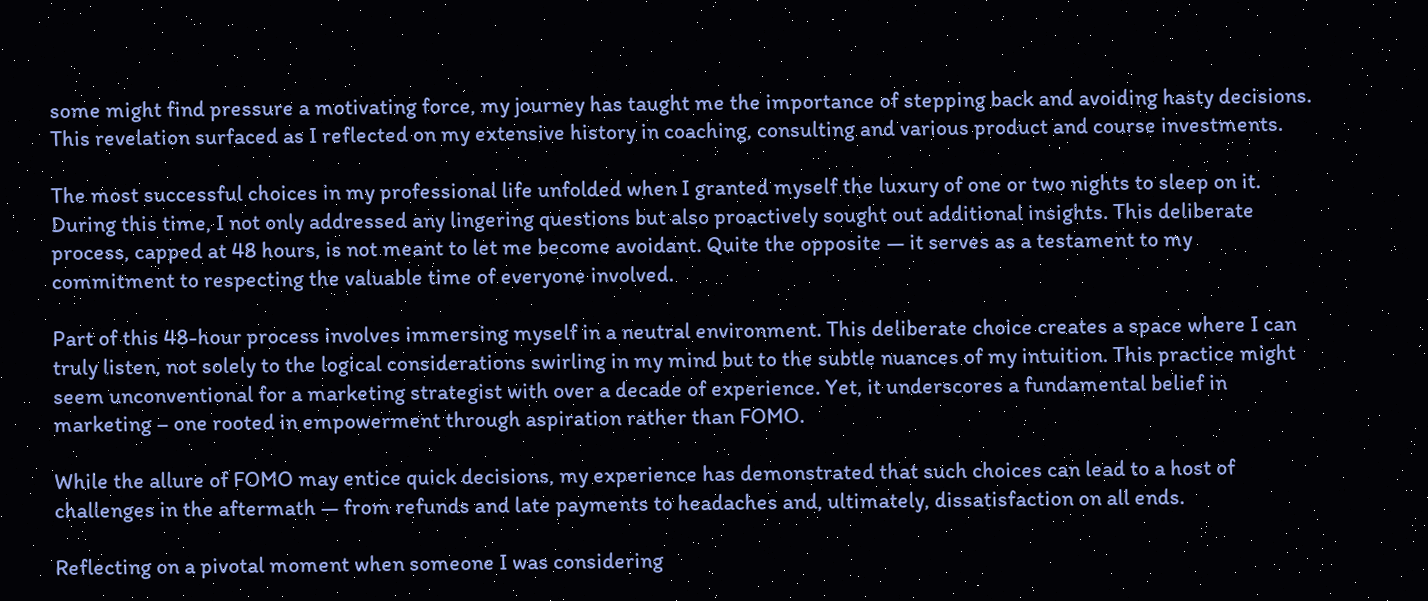some might find pressure a motivating force, my journey has taught me the importance of stepping back and avoiding hasty decisions. This revelation surfaced as I reflected on my extensive history in coaching, consulting and various product and course investments.

The most successful choices in my professional life unfolded when I granted myself the luxury of one or two nights to sleep on it. During this time, I not only addressed any lingering questions but also proactively sought out additional insights. This deliberate process, capped at 48 hours, is not meant to let me become avoidant. Quite the opposite — it serves as a testament to my commitment to respecting the valuable time of everyone involved.

Part of this 48-hour process involves immersing myself in a neutral environment. This deliberate choice creates a space where I can truly listen, not solely to the logical considerations swirling in my mind but to the subtle nuances of my intuition. This practice might seem unconventional for a marketing strategist with over a decade of experience. Yet, it underscores a fundamental belief in marketing – one rooted in empowerment through aspiration rather than FOMO.

While the allure of FOMO may entice quick decisions, my experience has demonstrated that such choices can lead to a host of challenges in the aftermath — from refunds and late payments to headaches and, ultimately, dissatisfaction on all ends.

Reflecting on a pivotal moment when someone I was considering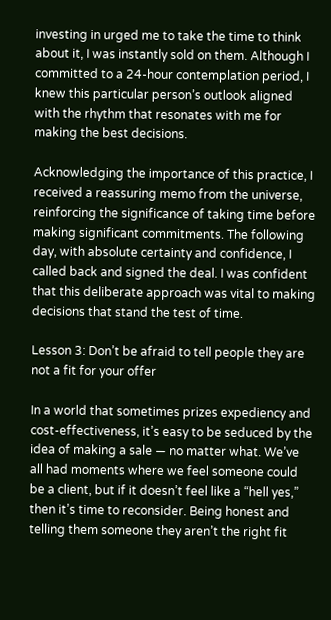investing in urged me to take the time to think about it, I was instantly sold on them. Although I committed to a 24-hour contemplation period, I knew this particular person’s outlook aligned with the rhythm that resonates with me for making the best decisions.

Acknowledging the importance of this practice, I received a reassuring memo from the universe, reinforcing the significance of taking time before making significant commitments. The following day, with absolute certainty and confidence, I called back and signed the deal. I was confident that this deliberate approach was vital to making decisions that stand the test of time.

Lesson 3: Don’t be afraid to tell people they are not a fit for your offer

In a world that sometimes prizes expediency and cost-effectiveness, it’s easy to be seduced by the idea of making a sale — no matter what. We’ve all had moments where we feel someone could be a client, but if it doesn’t feel like a “hell yes,” then it’s time to reconsider. Being honest and telling them someone they aren’t the right fit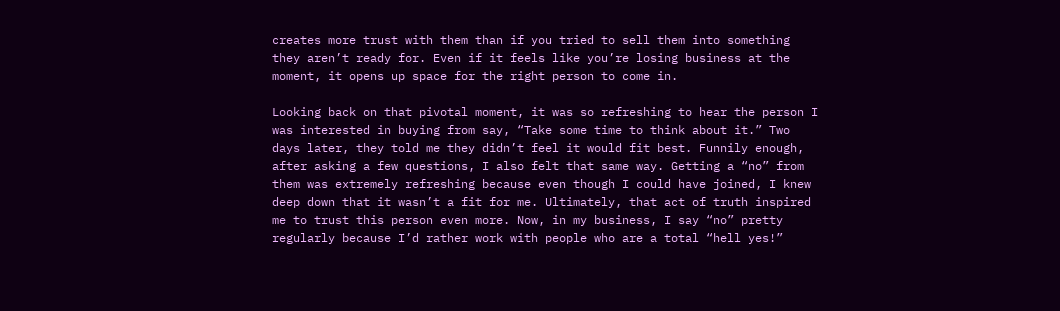creates more trust with them than if you tried to sell them into something they aren’t ready for. Even if it feels like you’re losing business at the moment, it opens up space for the right person to come in.

Looking back on that pivotal moment, it was so refreshing to hear the person I was interested in buying from say, “Take some time to think about it.” Two days later, they told me they didn’t feel it would fit best. Funnily enough, after asking a few questions, I also felt that same way. Getting a “no” from them was extremely refreshing because even though I could have joined, I knew deep down that it wasn’t a fit for me. Ultimately, that act of truth inspired me to trust this person even more. Now, in my business, I say “no” pretty regularly because I’d rather work with people who are a total “hell yes!”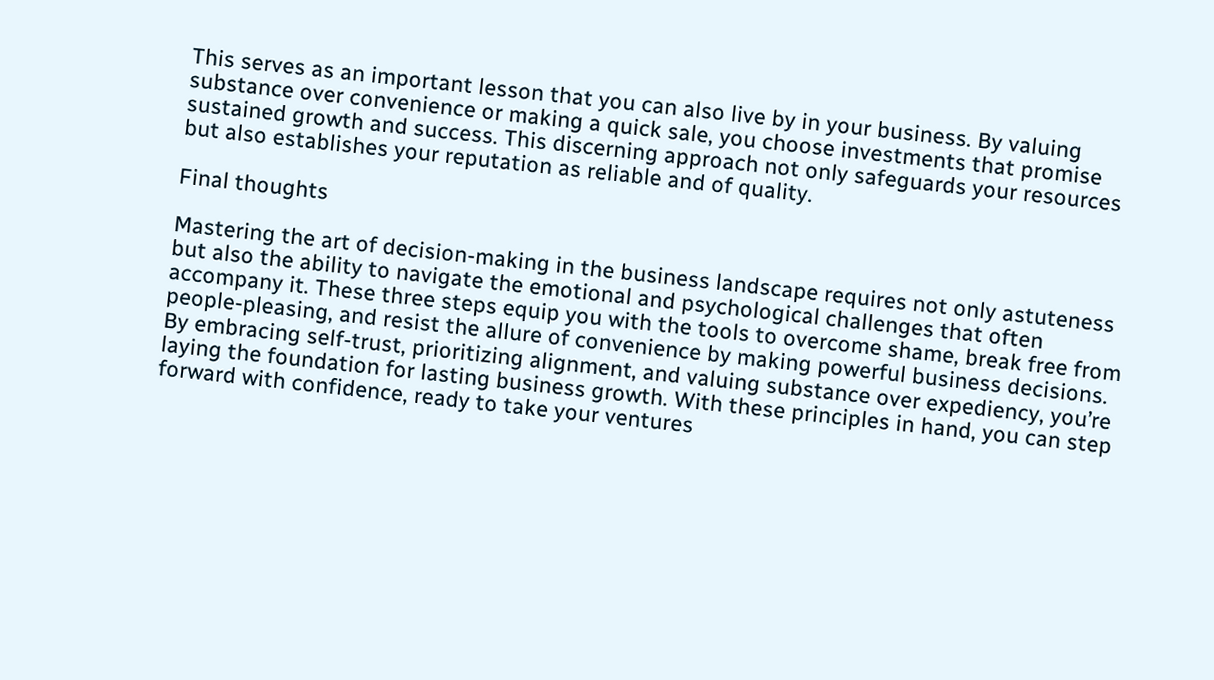This serves as an important lesson that you can also live by in your business. By valuing substance over convenience or making a quick sale, you choose investments that promise sustained growth and success. This discerning approach not only safeguards your resources but also establishes your reputation as reliable and of quality.

Final thoughts

Mastering the art of decision-making in the business landscape requires not only astuteness but also the ability to navigate the emotional and psychological challenges that often accompany it. These three steps equip you with the tools to overcome shame, break free from people-pleasing, and resist the allure of convenience by making powerful business decisions. By embracing self-trust, prioritizing alignment, and valuing substance over expediency, you’re laying the foundation for lasting business growth. With these principles in hand, you can step forward with confidence, ready to take your ventures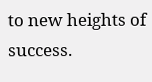to new heights of success.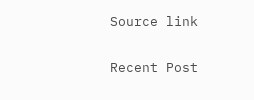Source link

Recent Post